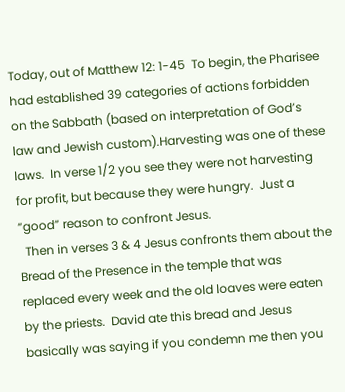Today, out of Matthew 12: 1-45  To begin, the Pharisee had established 39 categories of actions forbidden on the Sabbath (based on interpretation of God’s law and Jewish custom).Harvesting was one of these laws.  In verse 1/2 you see they were not harvesting for profit, but because they were hungry.  Just a “good” reason to confront Jesus.
  Then in verses 3 & 4 Jesus confronts them about the Bread of the Presence in the temple that was replaced every week and the old loaves were eaten by the priests.  David ate this bread and Jesus basically was saying if you condemn me then you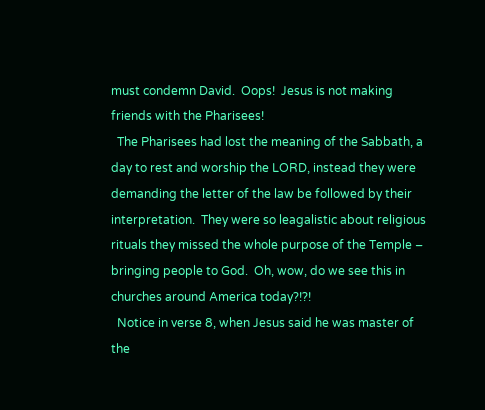must condemn David.  Oops!  Jesus is not making friends with the Pharisees!
  The Pharisees had lost the meaning of the Sabbath, a day to rest and worship the LORD, instead they were demanding the letter of the law be followed by their interpretation.  They were so leagalistic about religious rituals they missed the whole purpose of the Temple – bringing people to God.  Oh, wow, do we see this in churches around America today?!?!
  Notice in verse 8, when Jesus said he was master of the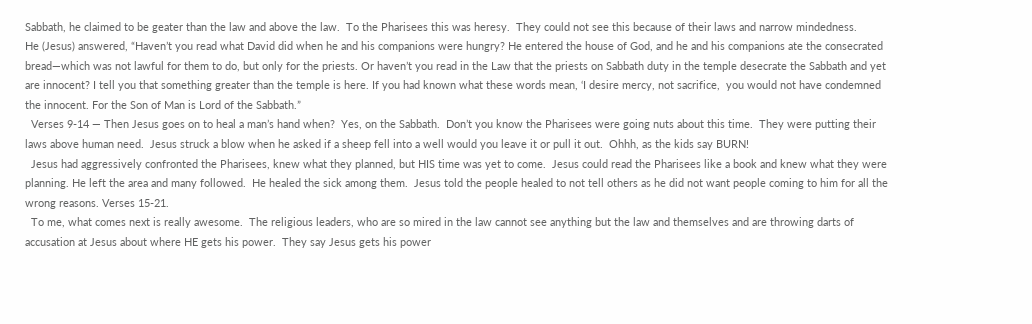Sabbath, he claimed to be geater than the law and above the law.  To the Pharisees this was heresy.  They could not see this because of their laws and narrow mindedness.
He (Jesus) answered, “Haven’t you read what David did when he and his companions were hungry? He entered the house of God, and he and his companions ate the consecrated bread—which was not lawful for them to do, but only for the priests. Or haven’t you read in the Law that the priests on Sabbath duty in the temple desecrate the Sabbath and yet are innocent? I tell you that something greater than the temple is here. If you had known what these words mean, ‘I desire mercy, not sacrifice,  you would not have condemned the innocent. For the Son of Man is Lord of the Sabbath.”
  Verses 9-14 — Then Jesus goes on to heal a man’s hand when?  Yes, on the Sabbath.  Don’t you know the Pharisees were going nuts about this time.  They were putting their laws above human need.  Jesus struck a blow when he asked if a sheep fell into a well would you leave it or pull it out.  Ohhh, as the kids say BURN!
  Jesus had aggressively confronted the Pharisees, knew what they planned, but HIS time was yet to come.  Jesus could read the Pharisees like a book and knew what they were planning. He left the area and many followed.  He healed the sick among them.  Jesus told the people healed to not tell others as he did not want people coming to him for all the wrong reasons. Verses 15-21.
  To me, what comes next is really awesome.  The religious leaders, who are so mired in the law cannot see anything but the law and themselves and are throwing darts of accusation at Jesus about where HE gets his power.  They say Jesus gets his power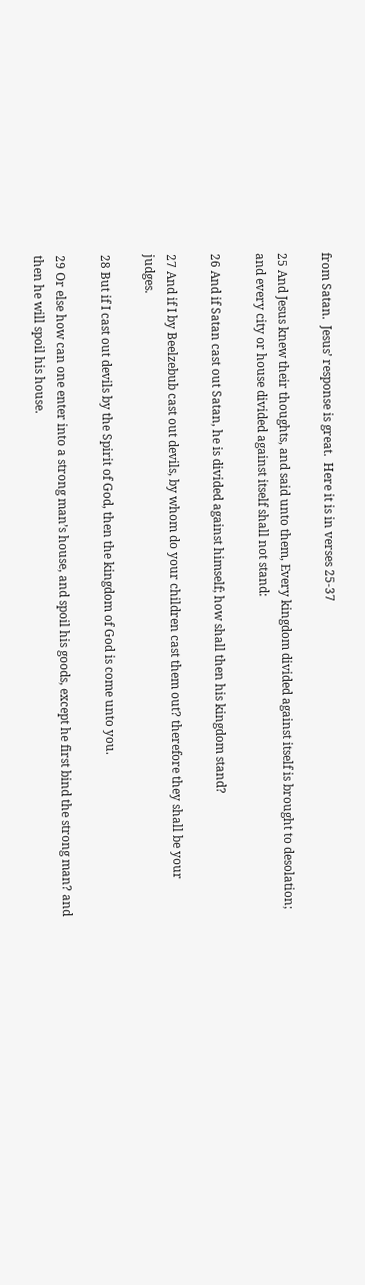from Satan.  Jesus’ response is great.  Here it is in verses 25-37

25 And Jesus knew their thoughts, and said unto them, Every kingdom divided against itself is brought to desolation; and every city or house divided against itself shall not stand:

26 And if Satan cast out Satan, he is divided against himself; how shall then his kingdom stand?

27 And if I by Beelzebub cast out devils, by whom do your children cast them out? therefore they shall be your judges.

28 But if I cast out devils by the Spirit of God, then the kingdom of God is come unto you.

29 Or else how can one enter into a strong man’s house, and spoil his goods, except he first bind the strong man? and then he will spoil his house.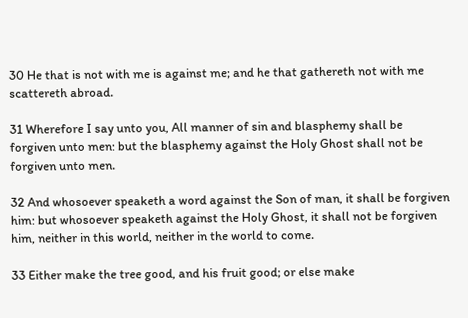30 He that is not with me is against me; and he that gathereth not with me scattereth abroad.

31 Wherefore I say unto you, All manner of sin and blasphemy shall be forgiven unto men: but the blasphemy against the Holy Ghost shall not be forgiven unto men.

32 And whosoever speaketh a word against the Son of man, it shall be forgiven him: but whosoever speaketh against the Holy Ghost, it shall not be forgiven him, neither in this world, neither in the world to come.

33 Either make the tree good, and his fruit good; or else make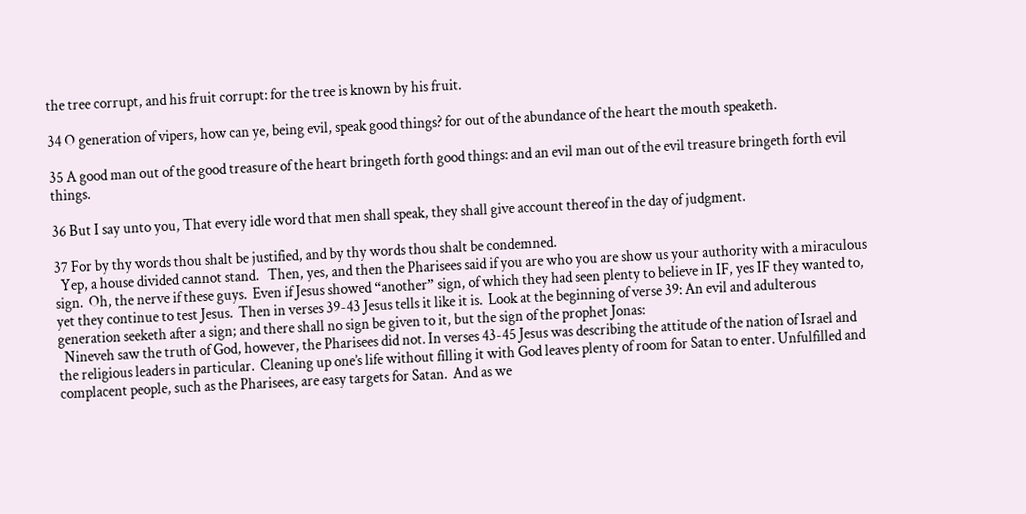the tree corrupt, and his fruit corrupt: for the tree is known by his fruit.

34 O generation of vipers, how can ye, being evil, speak good things? for out of the abundance of the heart the mouth speaketh.

35 A good man out of the good treasure of the heart bringeth forth good things: and an evil man out of the evil treasure bringeth forth evil things.

36 But I say unto you, That every idle word that men shall speak, they shall give account thereof in the day of judgment.

37 For by thy words thou shalt be justified, and by thy words thou shalt be condemned.
  Yep, a house divided cannot stand.   Then, yes, and then the Pharisees said if you are who you are show us your authority with a miraculous sign.  Oh, the nerve if these guys.  Even if Jesus showed “another” sign, of which they had seen plenty to believe in IF, yes IF they wanted to, yet they continue to test Jesus.  Then in verses 39-43 Jesus tells it like it is.  Look at the beginning of verse 39: An evil and adulterous generation seeketh after a sign; and there shall no sign be given to it, but the sign of the prophet Jonas:
  Nineveh saw the truth of God, however, the Pharisees did not. In verses 43-45 Jesus was describing the attitude of the nation of Israel and the religious leaders in particular.  Cleaning up one’s life without filling it with God leaves plenty of room for Satan to enter. Unfulfilled and complacent people, such as the Pharisees, are easy targets for Satan.  And as we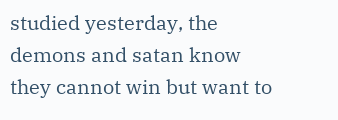studied yesterday, the demons and satan know they cannot win but want to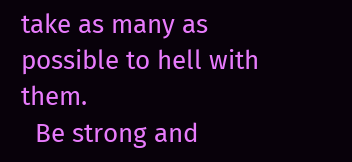take as many as possible to hell with them.
  Be strong and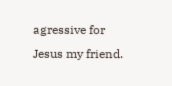agressive for Jesus my friend.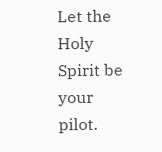Let the Holy Spirit be your pilot.